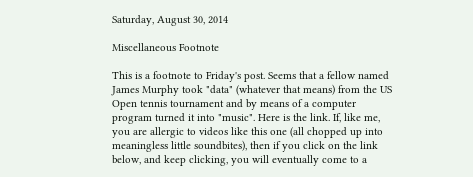Saturday, August 30, 2014

Miscellaneous Footnote

This is a footnote to Friday's post. Seems that a fellow named James Murphy took "data" (whatever that means) from the US Open tennis tournament and by means of a computer program turned it into "music". Here is the link. If, like me, you are allergic to videos like this one (all chopped up into meaningless little soundbites), then if you click on the link below, and keep clicking, you will eventually come to a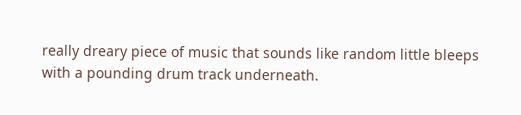really dreary piece of music that sounds like random little bleeps with a pounding drum track underneath.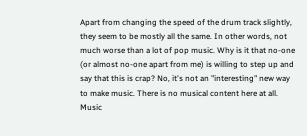Apart from changing the speed of the drum track slightly, they seem to be mostly all the same. In other words, not much worse than a lot of pop music. Why is it that no-one (or almost no-one apart from me) is willing to step up and say that this is crap? No, it's not an "interesting" new way to make music. There is no musical content here at all. Music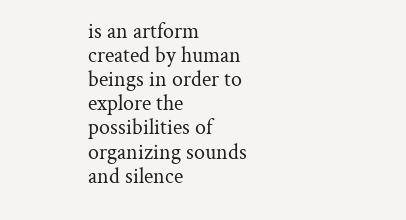is an artform created by human beings in order to explore the possibilities of organizing sounds and silence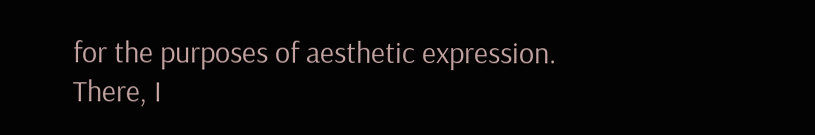for the purposes of aesthetic expression. There, I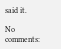said it.

No comments: